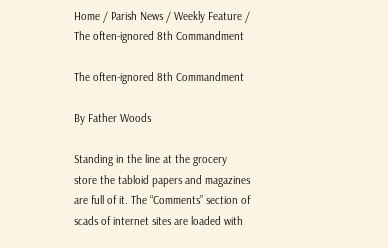Home / Parish News / Weekly Feature / The often-ignored 8th Commandment

The often-ignored 8th Commandment

By Father Woods

Standing in the line at the grocery store the tabloid papers and magazines are full of it. The “Comments” section of scads of internet sites are loaded with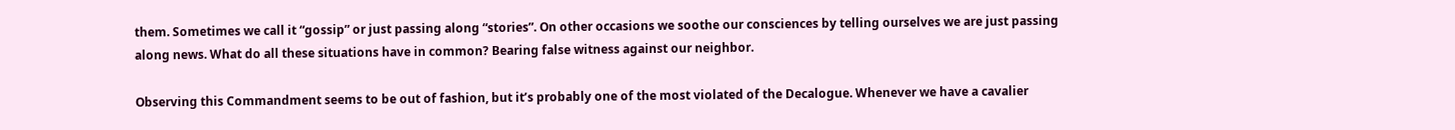them. Sometimes we call it “gossip” or just passing along “stories”. On other occasions we soothe our consciences by telling ourselves we are just passing along news. What do all these situations have in common? Bearing false witness against our neighbor.

Observing this Commandment seems to be out of fashion, but it’s probably one of the most violated of the Decalogue. Whenever we have a cavalier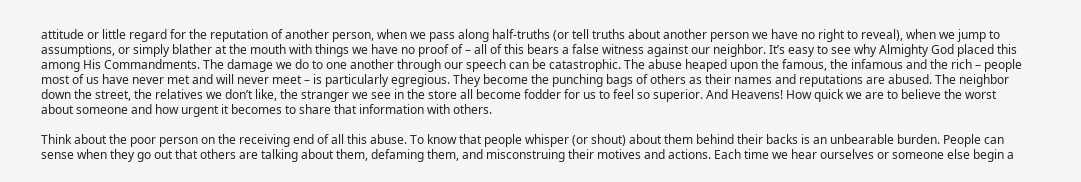attitude or little regard for the reputation of another person, when we pass along half-truths (or tell truths about another person we have no right to reveal), when we jump to assumptions, or simply blather at the mouth with things we have no proof of – all of this bears a false witness against our neighbor. It’s easy to see why Almighty God placed this among His Commandments. The damage we do to one another through our speech can be catastrophic. The abuse heaped upon the famous, the infamous and the rich – people most of us have never met and will never meet – is particularly egregious. They become the punching bags of others as their names and reputations are abused. The neighbor down the street, the relatives we don’t like, the stranger we see in the store all become fodder for us to feel so superior. And Heavens! How quick we are to believe the worst about someone and how urgent it becomes to share that information with others.

Think about the poor person on the receiving end of all this abuse. To know that people whisper (or shout) about them behind their backs is an unbearable burden. People can sense when they go out that others are talking about them, defaming them, and misconstruing their motives and actions. Each time we hear ourselves or someone else begin a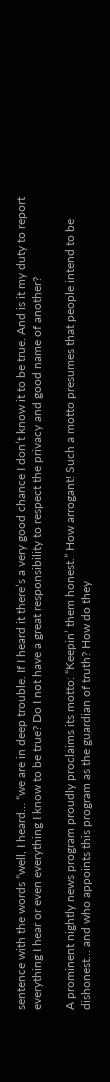sentence with the words “well, I heard… “we are in deep trouble. If I heard it there’s a very good chance I don’t know it to be true. And is it my duty to report everything I hear or even everything I know to be true? Do I not have a great responsibility to respect the privacy and good name of another?

A prominent nightly news program proudly proclaims its motto: “Keepin’ them honest.” How arrogant! Such a motto presumes that people intend to be dishonest… and who appoints this program as the guardian of truth? How do they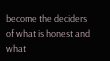become the deciders of what is honest and what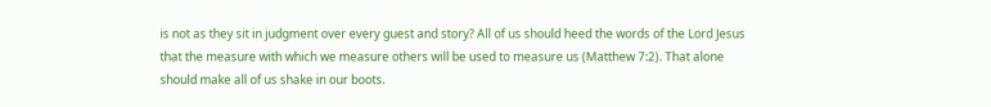is not as they sit in judgment over every guest and story? All of us should heed the words of the Lord Jesus that the measure with which we measure others will be used to measure us (Matthew 7:2). That alone should make all of us shake in our boots.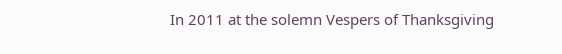In 2011 at the solemn Vespers of Thanksgiving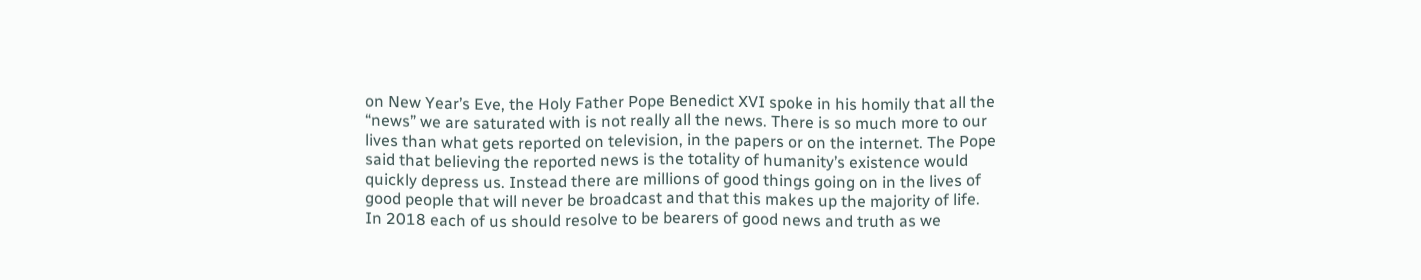on New Year’s Eve, the Holy Father Pope Benedict XVI spoke in his homily that all the “news” we are saturated with is not really all the news. There is so much more to our lives than what gets reported on television, in the papers or on the internet. The Pope said that believing the reported news is the totality of humanity’s existence would quickly depress us. Instead there are millions of good things going on in the lives of good people that will never be broadcast and that this makes up the majority of life. In 2018 each of us should resolve to be bearers of good news and truth as we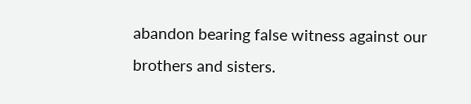abandon bearing false witness against our brothers and sisters.